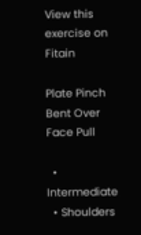View this exercise on Fitain

Plate Pinch Bent Over Face Pull

  • Intermediate
  • Shoulders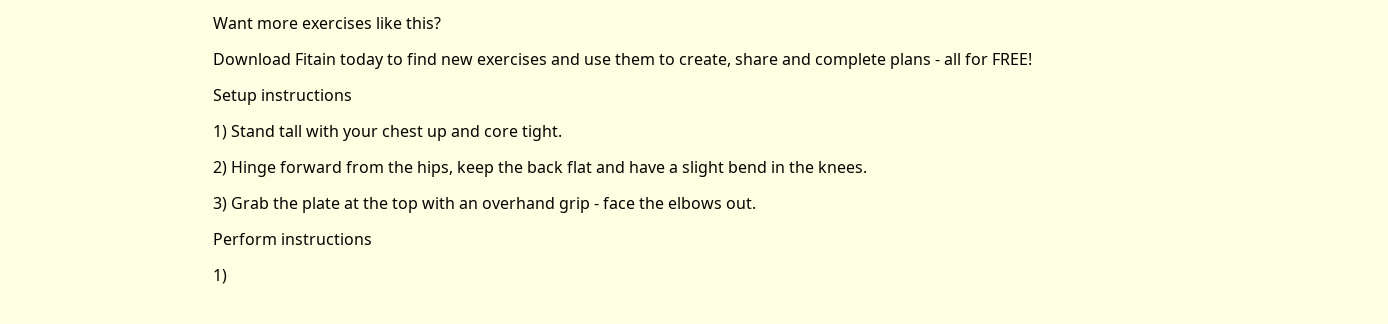Want more exercises like this?

Download Fitain today to find new exercises and use them to create, share and complete plans - all for FREE!

Setup instructions

1) Stand tall with your chest up and core tight.

2) Hinge forward from the hips, keep the back flat and have a slight bend in the knees.

3) Grab the plate at the top with an overhand grip - face the elbows out.

Perform instructions

1)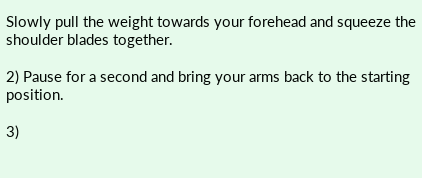Slowly pull the weight towards your forehead and squeeze the shoulder blades together.

2) Pause for a second and bring your arms back to the starting position.

3)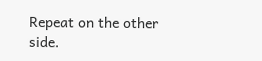Repeat on the other side.